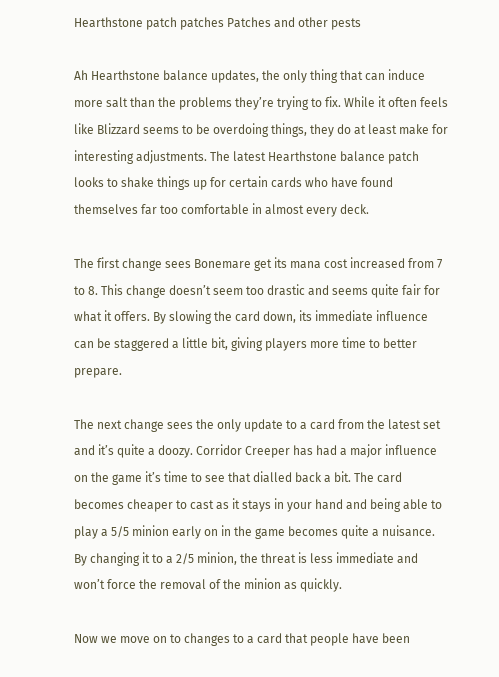Hearthstone patch patches Patches and other pests

Ah Hearthstone balance updates, the only thing that can induce more salt than the problems they’re trying to fix. While it often feels like Blizzard seems to be overdoing things, they do at least make for interesting adjustments. The latest Hearthstone balance patch looks to shake things up for certain cards who have found themselves far too comfortable in almost every deck.

The first change sees Bonemare get its mana cost increased from 7 to 8. This change doesn’t seem too drastic and seems quite fair for what it offers. By slowing the card down, its immediate influence can be staggered a little bit, giving players more time to better prepare.

The next change sees the only update to a card from the latest set and it’s quite a doozy. Corridor Creeper has had a major influence on the game it’s time to see that dialled back a bit. The card becomes cheaper to cast as it stays in your hand and being able to play a 5/5 minion early on in the game becomes quite a nuisance. By changing it to a 2/5 minion, the threat is less immediate and won’t force the removal of the minion as quickly.

Now we move on to changes to a card that people have been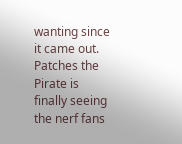wanting since it came out. Patches the Pirate is finally seeing the nerf fans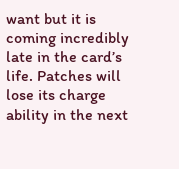want but it is coming incredibly late in the card’s life. Patches will lose its charge ability in the next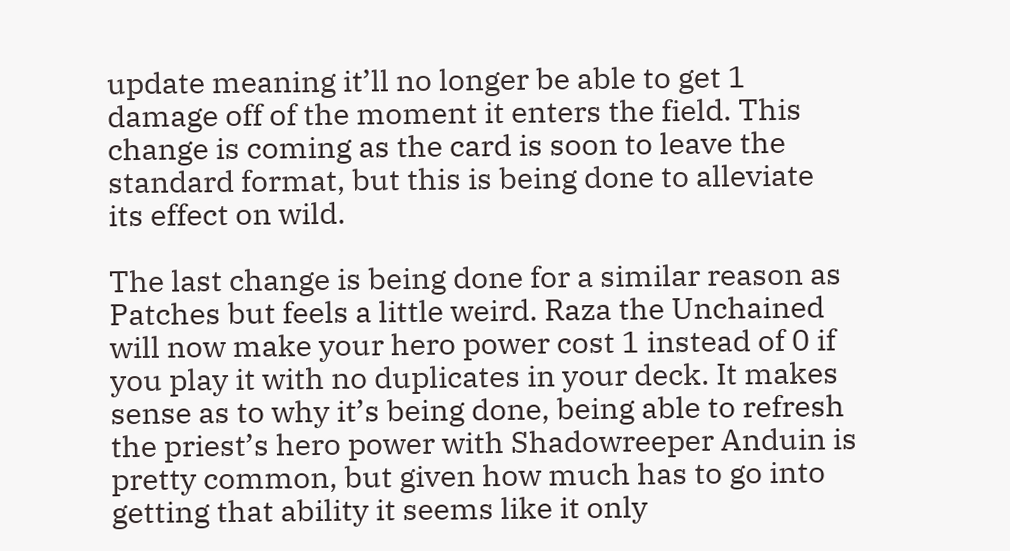update meaning it’ll no longer be able to get 1 damage off of the moment it enters the field. This change is coming as the card is soon to leave the standard format, but this is being done to alleviate its effect on wild.

The last change is being done for a similar reason as Patches but feels a little weird. Raza the Unchained will now make your hero power cost 1 instead of 0 if you play it with no duplicates in your deck. It makes sense as to why it’s being done, being able to refresh the priest’s hero power with Shadowreeper Anduin is pretty common, but given how much has to go into getting that ability it seems like it only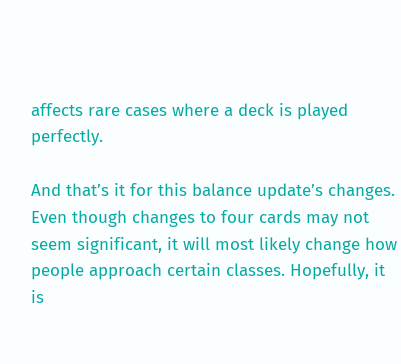affects rare cases where a deck is played perfectly.

And that’s it for this balance update’s changes. Even though changes to four cards may not seem significant, it will most likely change how people approach certain classes. Hopefully, it is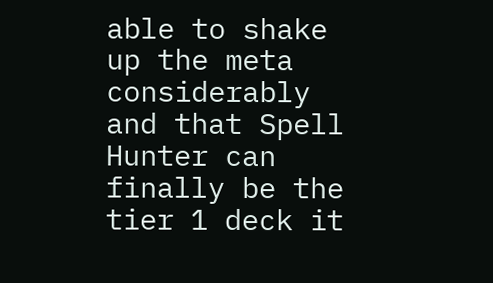able to shake up the meta considerably and that Spell Hunter can finally be the tier 1 deck it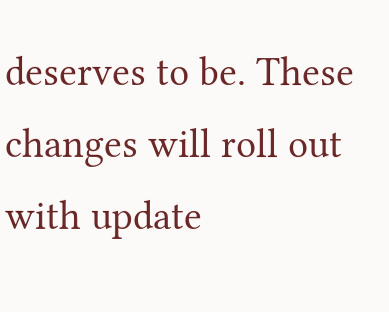deserves to be. These changes will roll out with update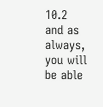10.2 and as always, you will be able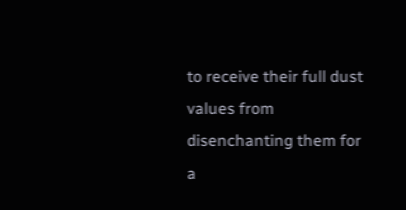to receive their full dust values from disenchanting them for a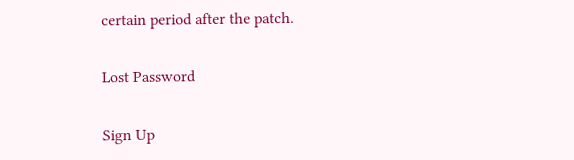certain period after the patch.

Lost Password

Sign Up